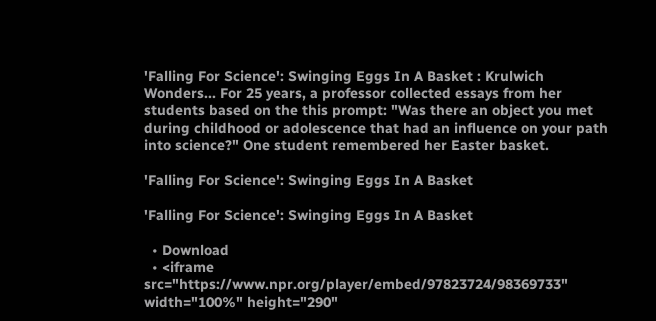'Falling For Science': Swinging Eggs In A Basket : Krulwich Wonders... For 25 years, a professor collected essays from her students based on the this prompt: "Was there an object you met during childhood or adolescence that had an influence on your path into science?" One student remembered her Easter basket.

'Falling For Science': Swinging Eggs In A Basket

'Falling For Science': Swinging Eggs In A Basket

  • Download
  • <iframe src="https://www.npr.org/player/embed/97823724/98369733" width="100%" height="290"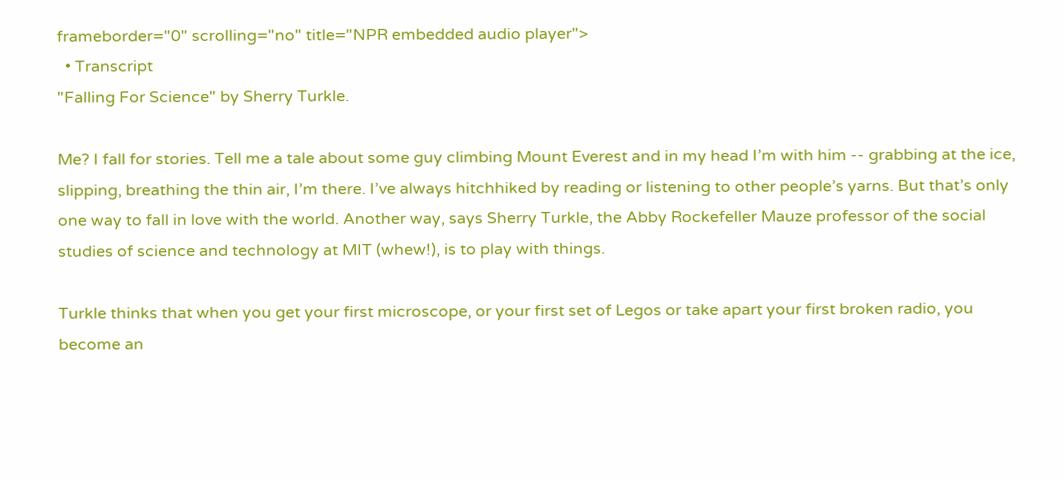frameborder="0" scrolling="no" title="NPR embedded audio player">
  • Transcript
"Falling For Science" by Sherry Turkle.

Me? I fall for stories. Tell me a tale about some guy climbing Mount Everest and in my head I’m with him -- grabbing at the ice, slipping, breathing the thin air, I’m there. I’ve always hitchhiked by reading or listening to other people’s yarns. But that’s only one way to fall in love with the world. Another way, says Sherry Turkle, the Abby Rockefeller Mauze professor of the social studies of science and technology at MIT (whew!), is to play with things.

Turkle thinks that when you get your first microscope, or your first set of Legos or take apart your first broken radio, you become an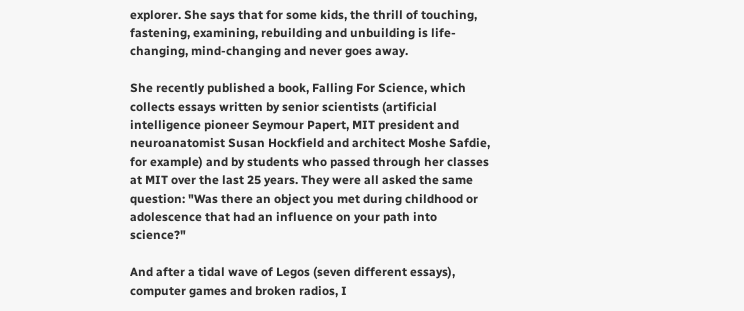explorer. She says that for some kids, the thrill of touching, fastening, examining, rebuilding and unbuilding is life-changing, mind-changing and never goes away.

She recently published a book, Falling For Science, which collects essays written by senior scientists (artificial intelligence pioneer Seymour Papert, MIT president and neuroanatomist Susan Hockfield and architect Moshe Safdie, for example) and by students who passed through her classes at MIT over the last 25 years. They were all asked the same question: "Was there an object you met during childhood or adolescence that had an influence on your path into science?"

And after a tidal wave of Legos (seven different essays), computer games and broken radios, I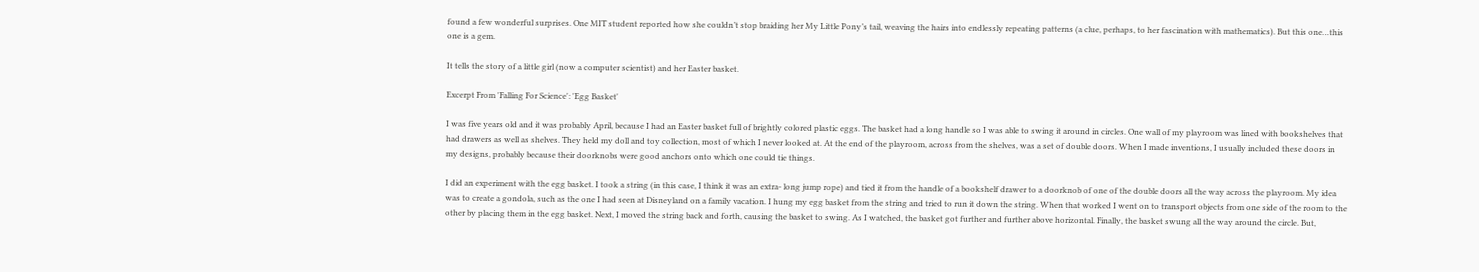found a few wonderful surprises. One MIT student reported how she couldn’t stop braiding her My Little Pony’s tail, weaving the hairs into endlessly repeating patterns (a clue, perhaps, to her fascination with mathematics). But this one…this one is a gem.

It tells the story of a little girl (now a computer scientist) and her Easter basket.

Excerpt From 'Falling For Science': 'Egg Basket'

I was five years old and it was probably April, because I had an Easter basket full of brightly colored plastic eggs. The basket had a long handle so I was able to swing it around in circles. One wall of my playroom was lined with bookshelves that had drawers as well as shelves. They held my doll and toy collection, most of which I never looked at. At the end of the playroom, across from the shelves, was a set of double doors. When I made inventions, I usually included these doors in my designs, probably because their doorknobs were good anchors onto which one could tie things.

I did an experiment with the egg basket. I took a string (in this case, I think it was an extra- long jump rope) and tied it from the handle of a bookshelf drawer to a doorknob of one of the double doors all the way across the playroom. My idea was to create a gondola, such as the one I had seen at Disneyland on a family vacation. I hung my egg basket from the string and tried to run it down the string. When that worked I went on to transport objects from one side of the room to the other by placing them in the egg basket. Next, I moved the string back and forth, causing the basket to swing. As I watched, the basket got further and further above horizontal. Finally, the basket swung all the way around the circle. But,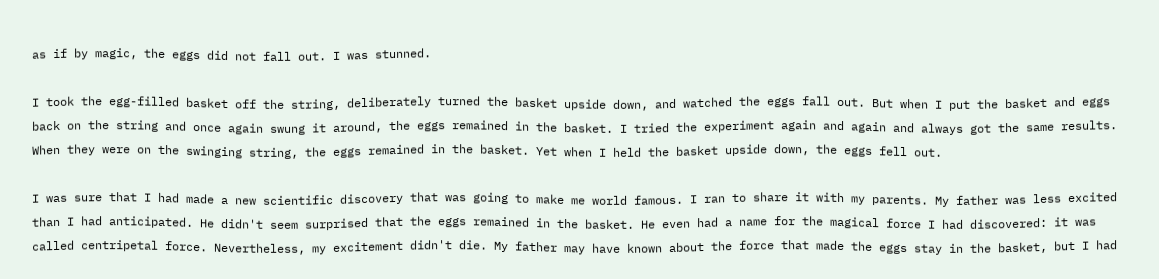as if by magic, the eggs did not fall out. I was stunned.

I took the egg-filled basket off the string, deliberately turned the basket upside down, and watched the eggs fall out. But when I put the basket and eggs back on the string and once again swung it around, the eggs remained in the basket. I tried the experiment again and again and always got the same results. When they were on the swinging string, the eggs remained in the basket. Yet when I held the basket upside down, the eggs fell out.

I was sure that I had made a new scientific discovery that was going to make me world famous. I ran to share it with my parents. My father was less excited than I had anticipated. He didn't seem surprised that the eggs remained in the basket. He even had a name for the magical force I had discovered: it was called centripetal force. Nevertheless, my excitement didn't die. My father may have known about the force that made the eggs stay in the basket, but I had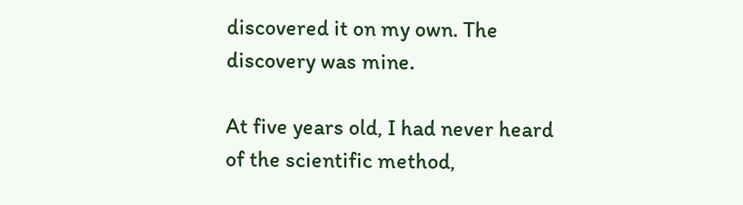discovered it on my own. The discovery was mine.

At five years old, I had never heard of the scientific method,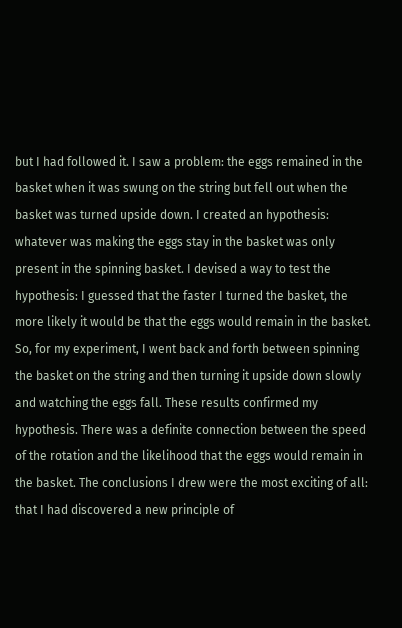but I had followed it. I saw a problem: the eggs remained in the basket when it was swung on the string but fell out when the basket was turned upside down. I created an hypothesis: whatever was making the eggs stay in the basket was only present in the spinning basket. I devised a way to test the hypothesis: I guessed that the faster I turned the basket, the more likely it would be that the eggs would remain in the basket. So, for my experiment, I went back and forth between spinning the basket on the string and then turning it upside down slowly and watching the eggs fall. These results confirmed my hypothesis. There was a definite connection between the speed of the rotation and the likelihood that the eggs would remain in the basket. The conclusions I drew were the most exciting of all: that I had discovered a new principle of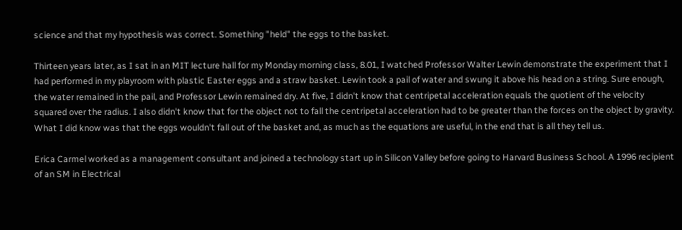science and that my hypothesis was correct. Something "held" the eggs to the basket.

Thirteen years later, as I sat in an MIT lecture hall for my Monday morning class, 8.01, I watched Professor Walter Lewin demonstrate the experiment that I had performed in my playroom with plastic Easter eggs and a straw basket. Lewin took a pail of water and swung it above his head on a string. Sure enough, the water remained in the pail, and Professor Lewin remained dry. At five, I didn't know that centripetal acceleration equals the quotient of the velocity squared over the radius. I also didn't know that for the object not to fall the centripetal acceleration had to be greater than the forces on the object by gravity. What I did know was that the eggs wouldn't fall out of the basket and, as much as the equations are useful, in the end that is all they tell us.

Erica Carmel worked as a management consultant and joined a technology start up in Silicon Valley before going to Harvard Business School. A 1996 recipient of an SM in Electrical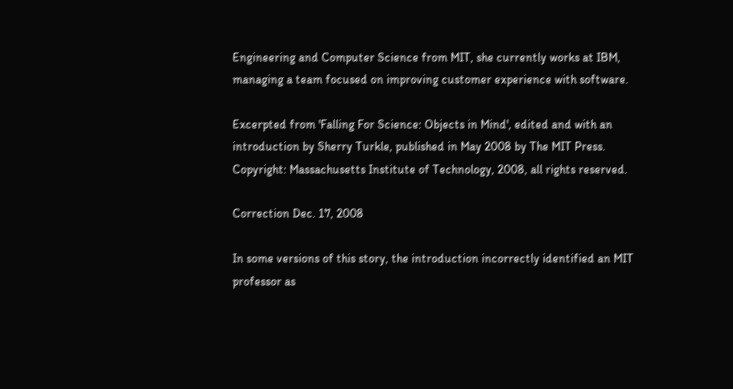Engineering and Computer Science from MIT, she currently works at IBM, managing a team focused on improving customer experience with software.

Excerpted from 'Falling For Science: Objects in Mind', edited and with an introduction by Sherry Turkle, published in May 2008 by The MIT Press. Copyright: Massachusetts Institute of Technology, 2008, all rights reserved.

Correction Dec. 17, 2008

In some versions of this story, the introduction incorrectly identified an MIT professor as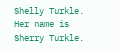Shelly Turkle. Her name is Sherry Turkle.